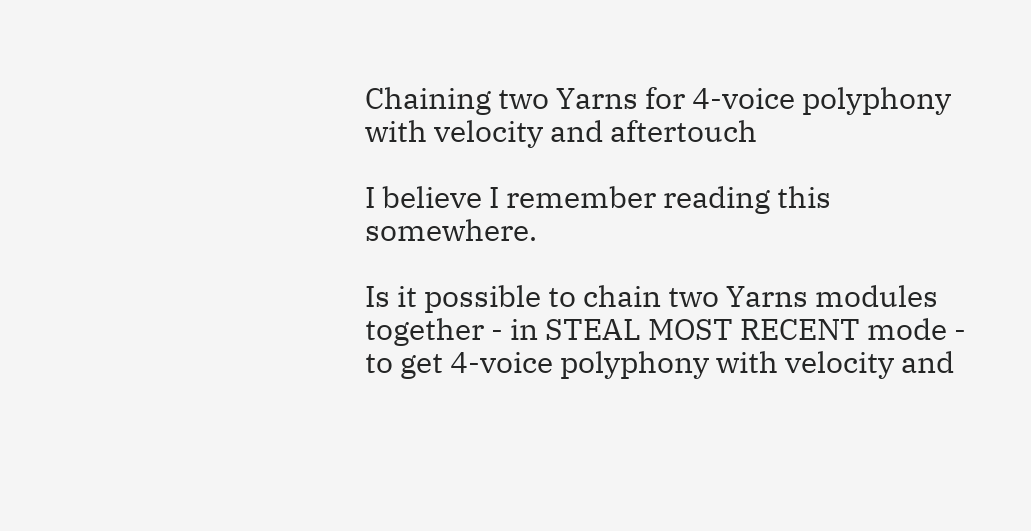Chaining two Yarns for 4-voice polyphony with velocity and aftertouch

I believe I remember reading this somewhere.

Is it possible to chain two Yarns modules together - in STEAL MOST RECENT mode - to get 4-voice polyphony with velocity and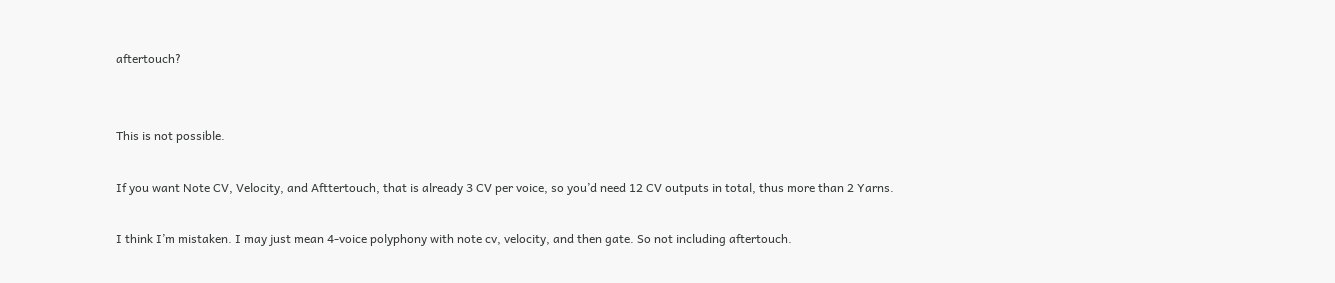aftertouch?


This is not possible.

If you want Note CV, Velocity, and Afttertouch, that is already 3 CV per voice, so you’d need 12 CV outputs in total, thus more than 2 Yarns.

I think I’m mistaken. I may just mean 4-voice polyphony with note cv, velocity, and then gate. So not including aftertouch.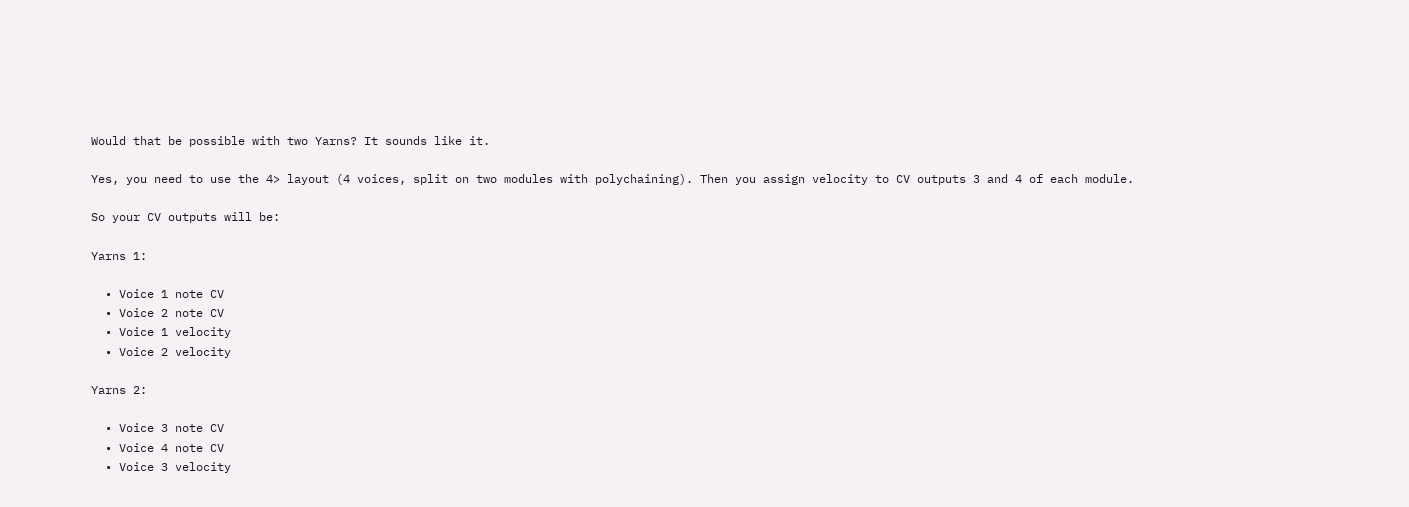Would that be possible with two Yarns? It sounds like it.

Yes, you need to use the 4> layout (4 voices, split on two modules with polychaining). Then you assign velocity to CV outputs 3 and 4 of each module.

So your CV outputs will be:

Yarns 1:

  • Voice 1 note CV
  • Voice 2 note CV
  • Voice 1 velocity
  • Voice 2 velocity

Yarns 2:

  • Voice 3 note CV
  • Voice 4 note CV
  • Voice 3 velocity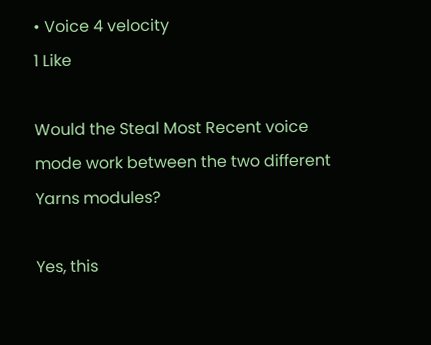• Voice 4 velocity
1 Like

Would the Steal Most Recent voice mode work between the two different Yarns modules?

Yes, this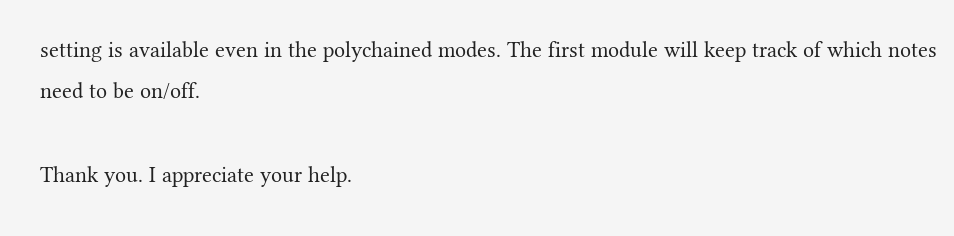setting is available even in the polychained modes. The first module will keep track of which notes need to be on/off.

Thank you. I appreciate your help.